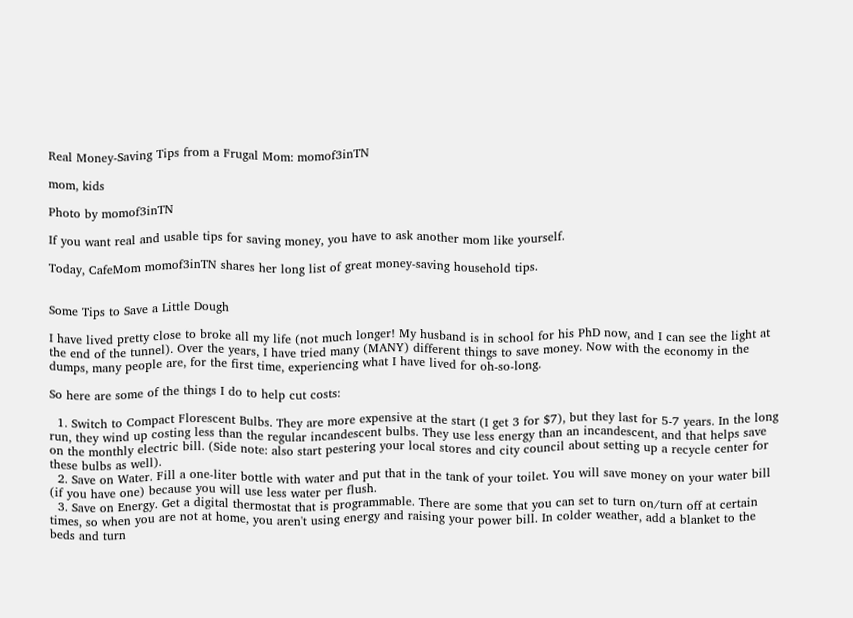Real Money-Saving Tips from a Frugal Mom: momof3inTN

mom, kids

Photo by momof3inTN

If you want real and usable tips for saving money, you have to ask another mom like yourself.

Today, CafeMom momof3inTN shares her long list of great money-saving household tips.


Some Tips to Save a Little Dough

I have lived pretty close to broke all my life (not much longer! My husband is in school for his PhD now, and I can see the light at the end of the tunnel). Over the years, I have tried many (MANY) different things to save money. Now with the economy in the dumps, many people are, for the first time, experiencing what I have lived for oh-so-long.

So here are some of the things I do to help cut costs:

  1. Switch to Compact Florescent Bulbs. They are more expensive at the start (I get 3 for $7), but they last for 5-7 years. In the long run, they wind up costing less than the regular incandescent bulbs. They use less energy than an incandescent, and that helps save on the monthly electric bill. (Side note: also start pestering your local stores and city council about setting up a recycle center for these bulbs as well).
  2. Save on Water. Fill a one-liter bottle with water and put that in the tank of your toilet. You will save money on your water bill (if you have one) because you will use less water per flush.
  3. Save on Energy. Get a digital thermostat that is programmable. There are some that you can set to turn on/turn off at certain times, so when you are not at home, you aren't using energy and raising your power bill. In colder weather, add a blanket to the beds and turn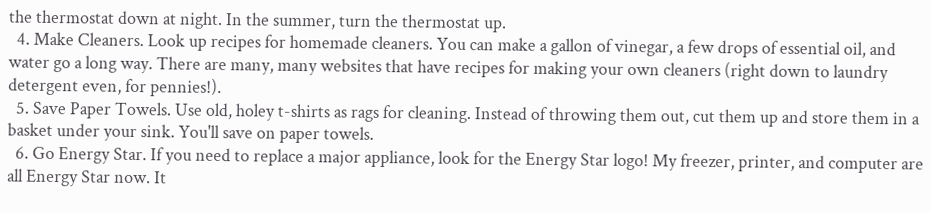the thermostat down at night. In the summer, turn the thermostat up.
  4. Make Cleaners. Look up recipes for homemade cleaners. You can make a gallon of vinegar, a few drops of essential oil, and water go a long way. There are many, many websites that have recipes for making your own cleaners (right down to laundry detergent even, for pennies!).
  5. Save Paper Towels. Use old, holey t-shirts as rags for cleaning. Instead of throwing them out, cut them up and store them in a basket under your sink. You'll save on paper towels.
  6. Go Energy Star. If you need to replace a major appliance, look for the Energy Star logo! My freezer, printer, and computer are all Energy Star now. It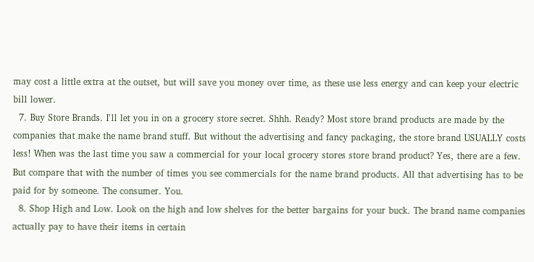may cost a little extra at the outset, but will save you money over time, as these use less energy and can keep your electric bill lower.
  7. Buy Store Brands. I'll let you in on a grocery store secret. Shhh. Ready? Most store brand products are made by the companies that make the name brand stuff. But without the advertising and fancy packaging, the store brand USUALLY costs less! When was the last time you saw a commercial for your local grocery stores store brand product? Yes, there are a few. But compare that with the number of times you see commercials for the name brand products. All that advertising has to be paid for by someone. The consumer. You.
  8. Shop High and Low. Look on the high and low shelves for the better bargains for your buck. The brand name companies actually pay to have their items in certain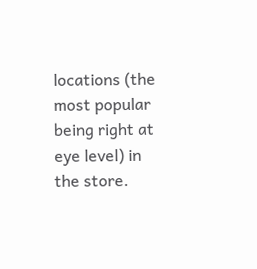locations (the most popular being right at eye level) in the store.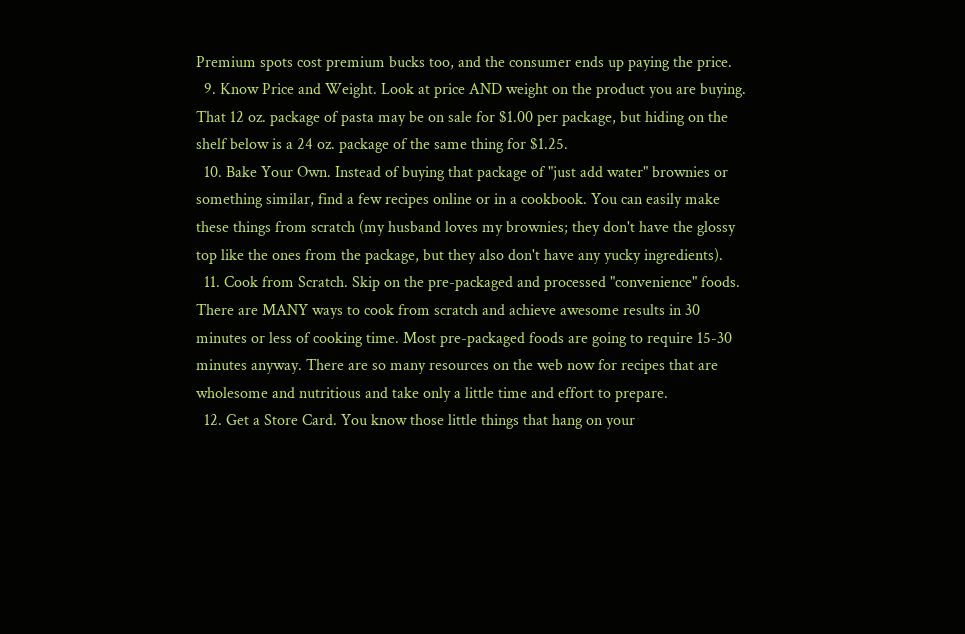Premium spots cost premium bucks too, and the consumer ends up paying the price.
  9. Know Price and Weight. Look at price AND weight on the product you are buying. That 12 oz. package of pasta may be on sale for $1.00 per package, but hiding on the shelf below is a 24 oz. package of the same thing for $1.25.
  10. Bake Your Own. Instead of buying that package of "just add water" brownies or something similar, find a few recipes online or in a cookbook. You can easily make these things from scratch (my husband loves my brownies; they don't have the glossy top like the ones from the package, but they also don't have any yucky ingredients).
  11. Cook from Scratch. Skip on the pre-packaged and processed "convenience" foods. There are MANY ways to cook from scratch and achieve awesome results in 30 minutes or less of cooking time. Most pre-packaged foods are going to require 15-30 minutes anyway. There are so many resources on the web now for recipes that are wholesome and nutritious and take only a little time and effort to prepare.
  12. Get a Store Card. You know those little things that hang on your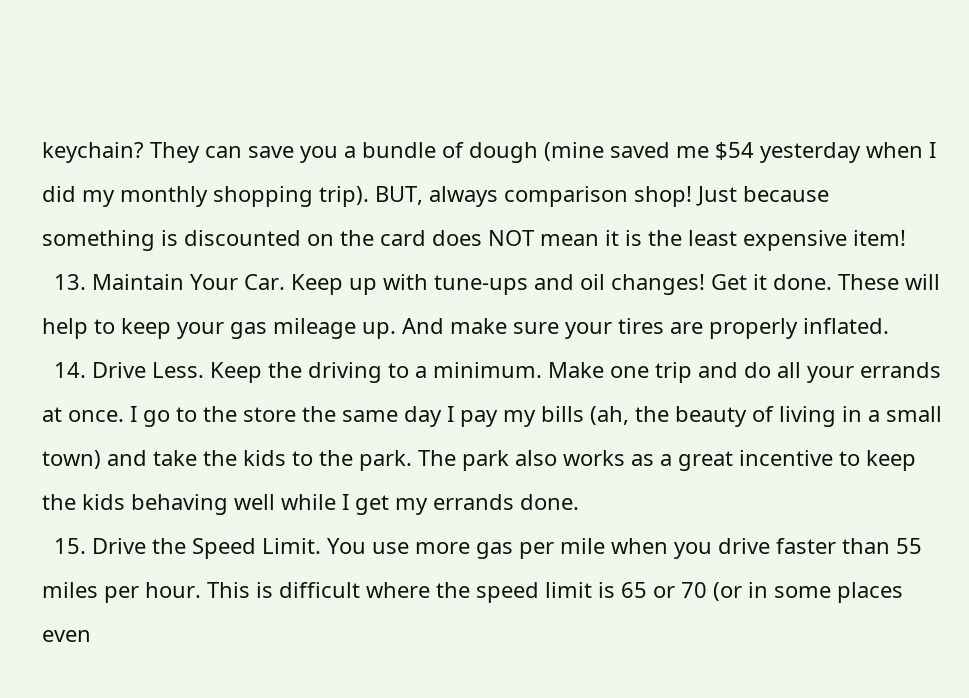keychain? They can save you a bundle of dough (mine saved me $54 yesterday when I did my monthly shopping trip). BUT, always comparison shop! Just because something is discounted on the card does NOT mean it is the least expensive item!
  13. Maintain Your Car. Keep up with tune-ups and oil changes! Get it done. These will help to keep your gas mileage up. And make sure your tires are properly inflated.
  14. Drive Less. Keep the driving to a minimum. Make one trip and do all your errands at once. I go to the store the same day I pay my bills (ah, the beauty of living in a small town) and take the kids to the park. The park also works as a great incentive to keep the kids behaving well while I get my errands done.
  15. Drive the Speed Limit. You use more gas per mile when you drive faster than 55 miles per hour. This is difficult where the speed limit is 65 or 70 (or in some places even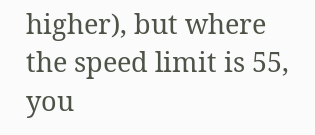higher), but where the speed limit is 55, you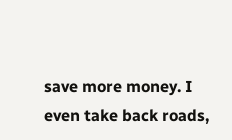save more money. I even take back roads,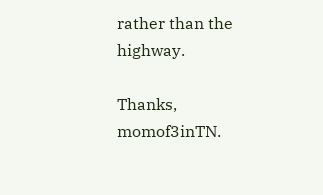rather than the highway.

Thanks, momof3inTN.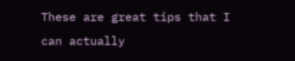These are great tips that I can actually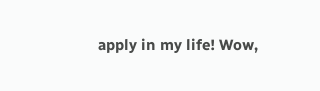apply in my life! Wow,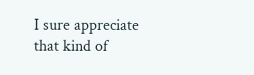I sure appreciate that kind of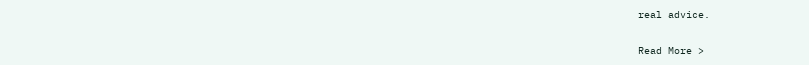real advice.

Read More >